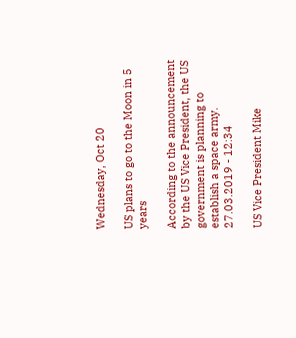Wednesday, Oct 20

US plans to go to the Moon in 5 years

According to the announcement by the US Vice President, the US government is planning to establish a space army.
27.03.2019 - 12:34

US Vice President Mike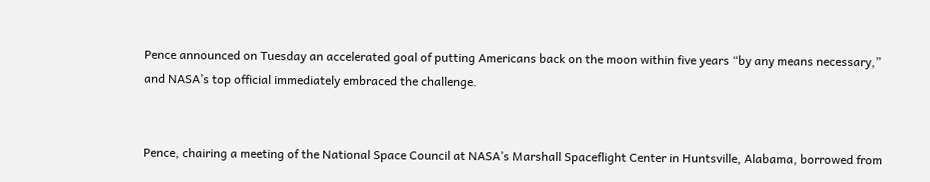Pence announced on Tuesday an accelerated goal of putting Americans back on the moon within five years “by any means necessary,” and NASA’s top official immediately embraced the challenge.


Pence, chairing a meeting of the National Space Council at NASA’s Marshall Spaceflight Center in Huntsville, Alabama, borrowed from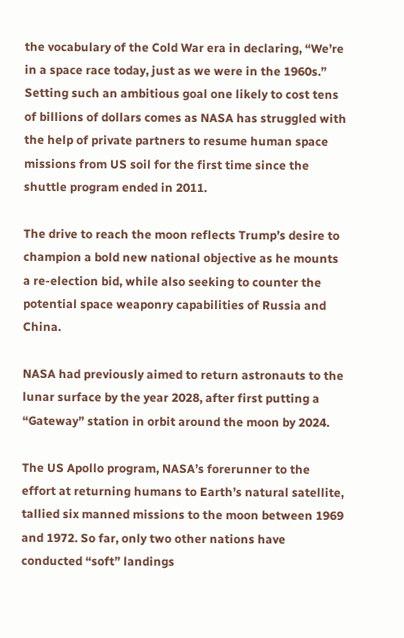the vocabulary of the Cold War era in declaring, “We’re in a space race today, just as we were in the 1960s.” Setting such an ambitious goal one likely to cost tens of billions of dollars comes as NASA has struggled with the help of private partners to resume human space missions from US soil for the first time since the shuttle program ended in 2011.

The drive to reach the moon reflects Trump’s desire to champion a bold new national objective as he mounts a re-election bid, while also seeking to counter the potential space weaponry capabilities of Russia and China.

NASA had previously aimed to return astronauts to the lunar surface by the year 2028, after first putting a “Gateway” station in orbit around the moon by 2024.

The US Apollo program, NASA’s forerunner to the effort at returning humans to Earth’s natural satellite, tallied six manned missions to the moon between 1969 and 1972. So far, only two other nations have conducted “soft” landings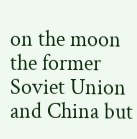on the moon the former Soviet Union and China but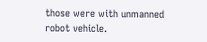those were with unmanned robot vehicle.